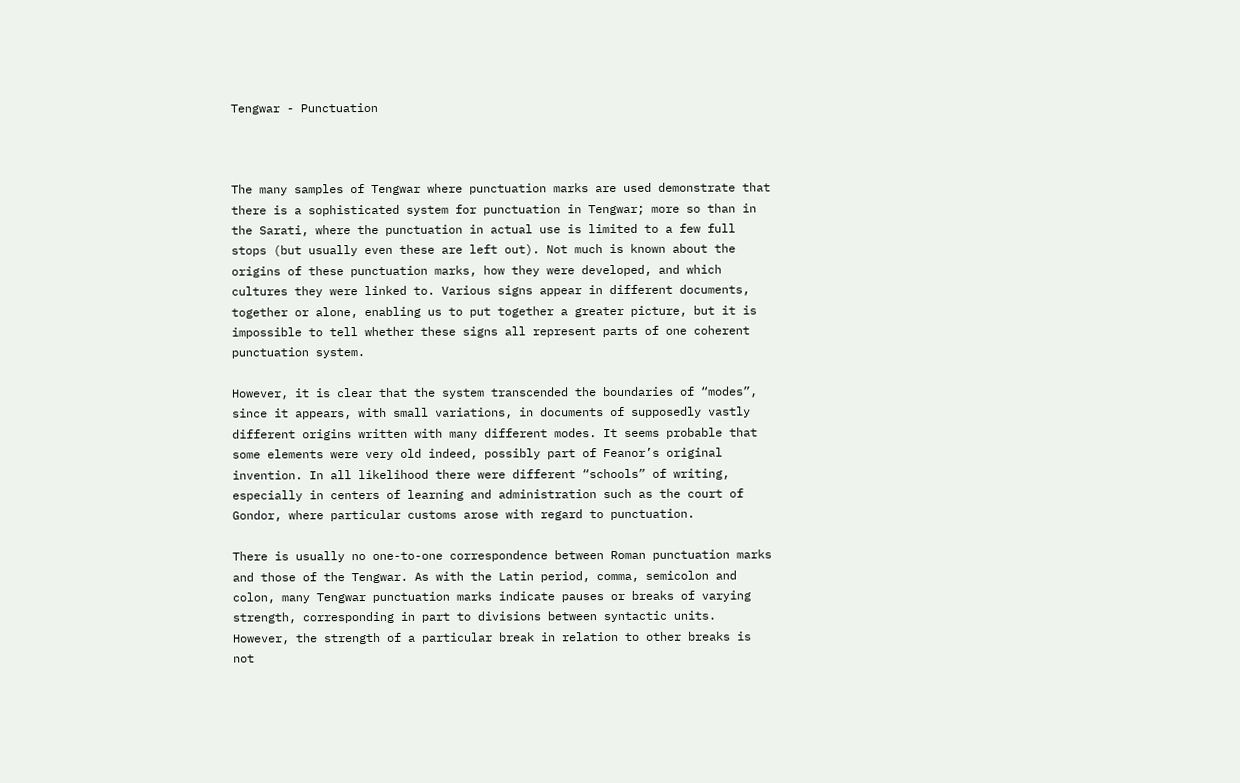Tengwar - Punctuation



The many samples of Tengwar where punctuation marks are used demonstrate that there is a sophisticated system for punctuation in Tengwar; more so than in the Sarati, where the punctuation in actual use is limited to a few full stops (but usually even these are left out). Not much is known about the origins of these punctuation marks, how they were developed, and which cultures they were linked to. Various signs appear in different documents, together or alone, enabling us to put together a greater picture, but it is impossible to tell whether these signs all represent parts of one coherent punctuation system.

However, it is clear that the system transcended the boundaries of “modes”, since it appears, with small variations, in documents of supposedly vastly different origins written with many different modes. It seems probable that some elements were very old indeed, possibly part of Feanor’s original invention. In all likelihood there were different “schools” of writing, especially in centers of learning and administration such as the court of Gondor, where particular customs arose with regard to punctuation.

There is usually no one-to-one correspondence between Roman punctuation marks and those of the Tengwar. As with the Latin period, comma, semicolon and colon, many Tengwar punctuation marks indicate pauses or breaks of varying strength, corresponding in part to divisions between syntactic units. However, the strength of a particular break in relation to other breaks is not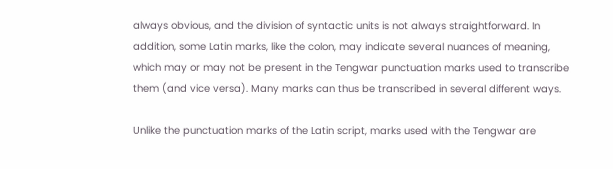always obvious, and the division of syntactic units is not always straightforward. In addition, some Latin marks, like the colon, may indicate several nuances of meaning, which may or may not be present in the Tengwar punctuation marks used to transcribe them (and vice versa). Many marks can thus be transcribed in several different ways.

Unlike the punctuation marks of the Latin script, marks used with the Tengwar are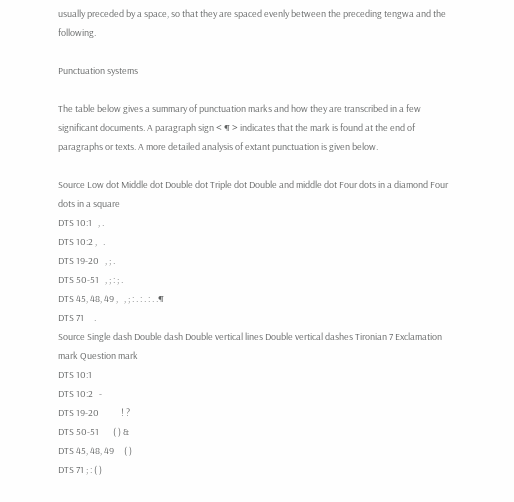usually preceded by a space, so that they are spaced evenly between the preceding tengwa and the following.

Punctuation systems

The table below gives a summary of punctuation marks and how they are transcribed in a few significant documents. A paragraph sign < ¶ > indicates that the mark is found at the end of paragraphs or texts. A more detailed analysis of extant punctuation is given below.

Source Low dot Middle dot Double dot Triple dot Double and middle dot Four dots in a diamond Four dots in a square
DTS 10:1   , .
DTS 10:2 ,   .
DTS 19-20   , ; .
DTS 50-51   , ; : ; .
DTS 45, 48, 49 ,   , ; : . : . : . .¶
DTS 71     .
Source Single dash Double dash Double vertical lines Double vertical dashes Tironian 7 Exclamation mark Question mark
DTS 10:1
DTS 10:2   -
DTS 19-20           ! ?
DTS 50-51       ( ) &
DTS 45, 48, 49     ( )
DTS 71 ; : ( )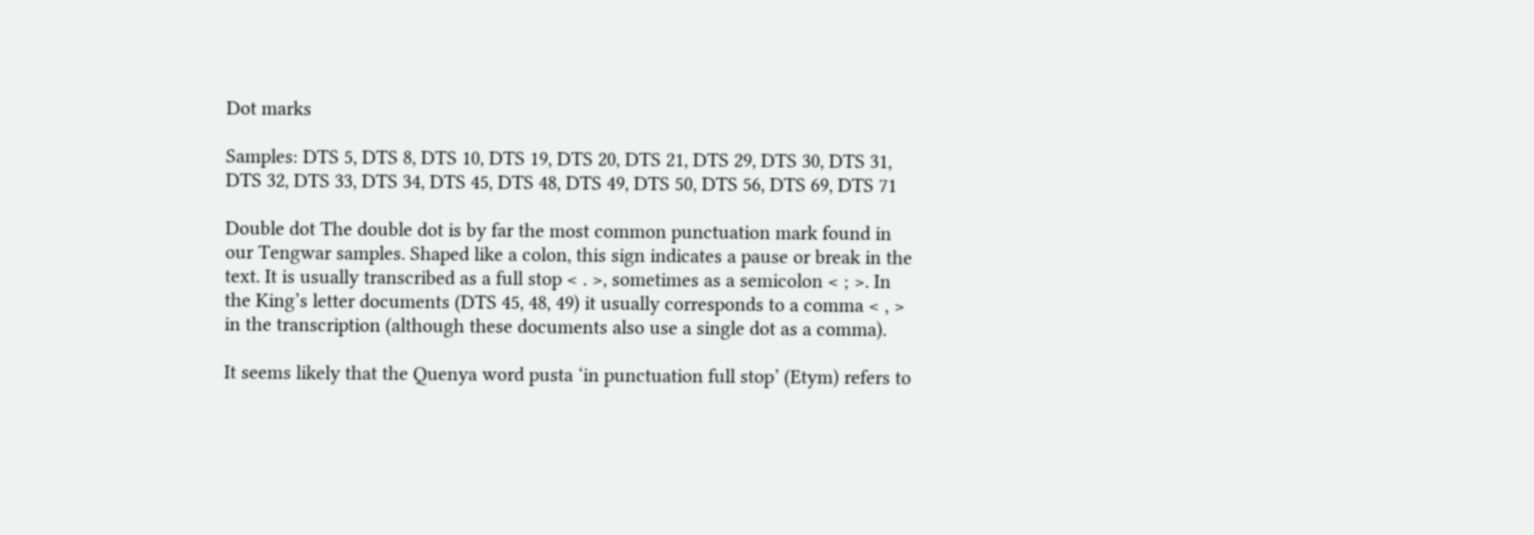Dot marks

Samples: DTS 5, DTS 8, DTS 10, DTS 19, DTS 20, DTS 21, DTS 29, DTS 30, DTS 31, DTS 32, DTS 33, DTS 34, DTS 45, DTS 48, DTS 49, DTS 50, DTS 56, DTS 69, DTS 71

Double dot The double dot is by far the most common punctuation mark found in our Tengwar samples. Shaped like a colon, this sign indicates a pause or break in the text. It is usually transcribed as a full stop < . >, sometimes as a semicolon < ; >. In the King’s letter documents (DTS 45, 48, 49) it usually corresponds to a comma < , > in the transcription (although these documents also use a single dot as a comma).

It seems likely that the Quenya word pusta ‘in punctuation full stop’ (Etym) refers to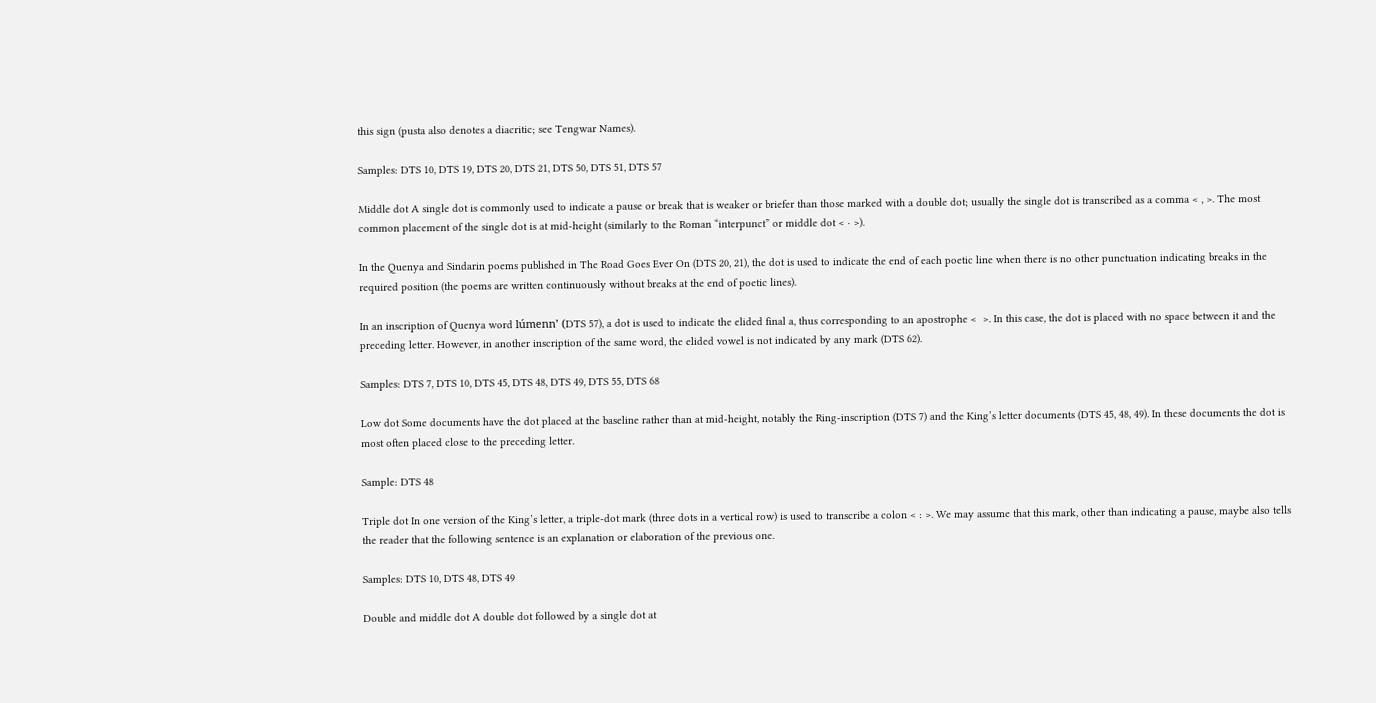this sign (pusta also denotes a diacritic; see Tengwar Names).

Samples: DTS 10, DTS 19, DTS 20, DTS 21, DTS 50, DTS 51, DTS 57

Middle dot A single dot is commonly used to indicate a pause or break that is weaker or briefer than those marked with a double dot; usually the single dot is transcribed as a comma < , >. The most common placement of the single dot is at mid-height (similarly to the Roman “interpunct” or middle dot < · >).

In the Quenya and Sindarin poems published in The Road Goes Ever On (DTS 20, 21), the dot is used to indicate the end of each poetic line when there is no other punctuation indicating breaks in the required position (the poems are written continuously without breaks at the end of poetic lines).

In an inscription of Quenya word lúmenn’ (DTS 57), a dot is used to indicate the elided final a, thus corresponding to an apostrophe <  >. In this case, the dot is placed with no space between it and the preceding letter. However, in another inscription of the same word, the elided vowel is not indicated by any mark (DTS 62).

Samples: DTS 7, DTS 10, DTS 45, DTS 48, DTS 49, DTS 55, DTS 68

Low dot Some documents have the dot placed at the baseline rather than at mid-height, notably the Ring-inscription (DTS 7) and the King’s letter documents (DTS 45, 48, 49). In these documents the dot is most often placed close to the preceding letter.

Sample: DTS 48

Triple dot In one version of the King’s letter, a triple-dot mark (three dots in a vertical row) is used to transcribe a colon < : >. We may assume that this mark, other than indicating a pause, maybe also tells the reader that the following sentence is an explanation or elaboration of the previous one.

Samples: DTS 10, DTS 48, DTS 49

Double and middle dot A double dot followed by a single dot at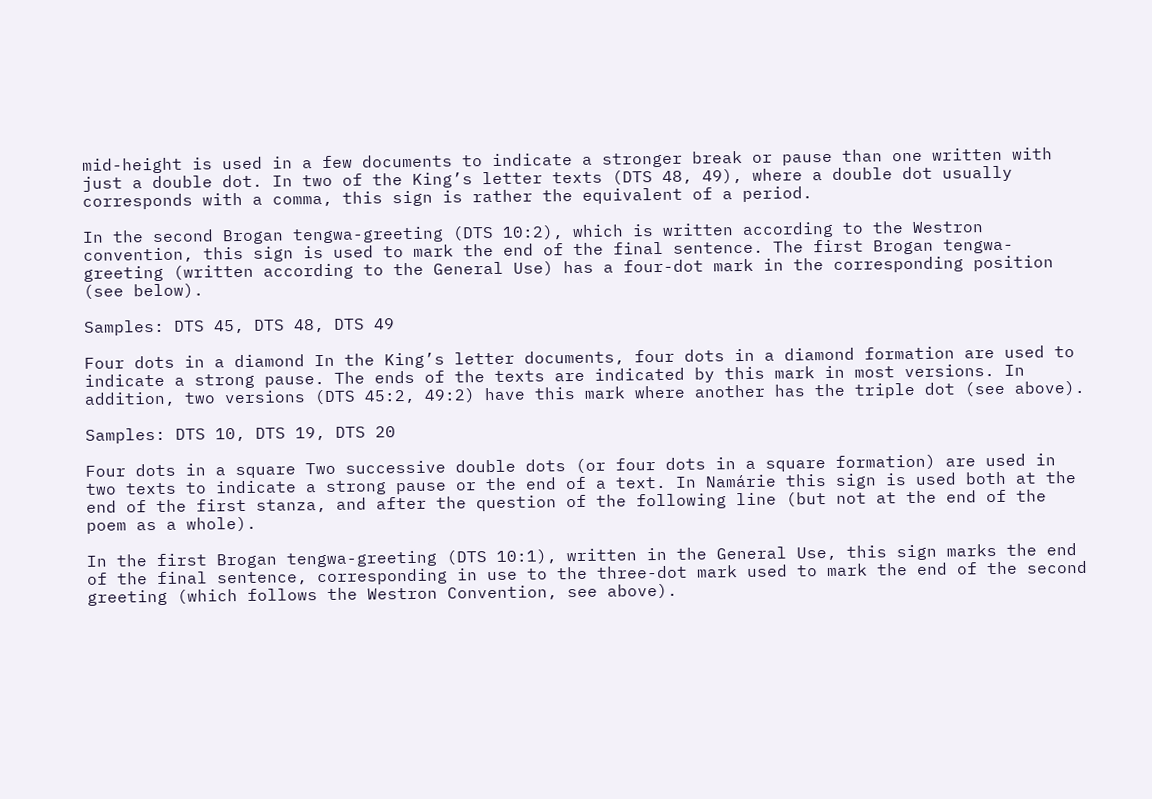mid-height is used in a few documents to indicate a stronger break or pause than one written with just a double dot. In two of the King’s letter texts (DTS 48, 49), where a double dot usually corresponds with a comma, this sign is rather the equivalent of a period.

In the second Brogan tengwa-greeting (DTS 10:2), which is written according to the Westron convention, this sign is used to mark the end of the final sentence. The first Brogan tengwa-greeting (written according to the General Use) has a four-dot mark in the corresponding position (see below).

Samples: DTS 45, DTS 48, DTS 49

Four dots in a diamond In the King’s letter documents, four dots in a diamond formation are used to indicate a strong pause. The ends of the texts are indicated by this mark in most versions. In addition, two versions (DTS 45:2, 49:2) have this mark where another has the triple dot (see above).

Samples: DTS 10, DTS 19, DTS 20

Four dots in a square Two successive double dots (or four dots in a square formation) are used in two texts to indicate a strong pause or the end of a text. In Namárie this sign is used both at the end of the first stanza, and after the question of the following line (but not at the end of the poem as a whole).

In the first Brogan tengwa-greeting (DTS 10:1), written in the General Use, this sign marks the end of the final sentence, corresponding in use to the three-dot mark used to mark the end of the second greeting (which follows the Westron Convention, see above).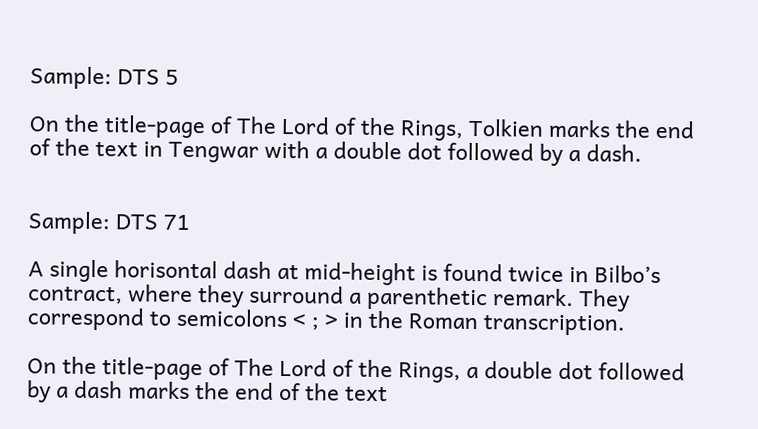Sample: DTS 5

On the title-page of The Lord of the Rings, Tolkien marks the end of the text in Tengwar with a double dot followed by a dash.


Sample: DTS 71

A single horisontal dash at mid-height is found twice in Bilbo’s contract, where they surround a parenthetic remark. They correspond to semicolons < ; > in the Roman transcription.

On the title-page of The Lord of the Rings, a double dot followed by a dash marks the end of the text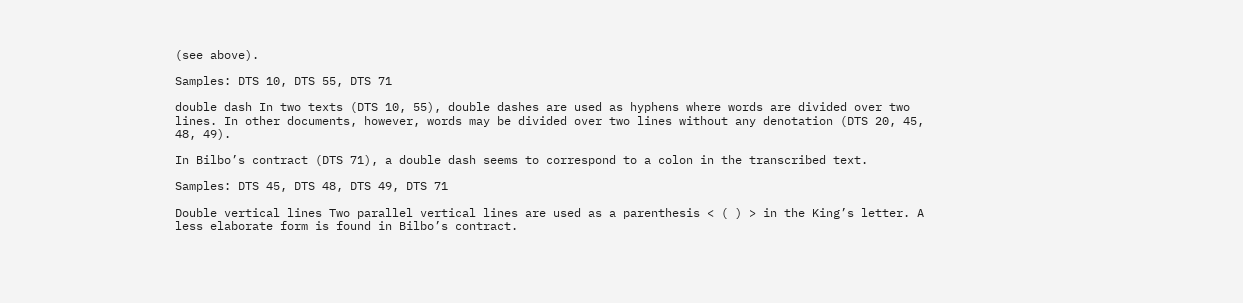(see above).

Samples: DTS 10, DTS 55, DTS 71

double dash In two texts (DTS 10, 55), double dashes are used as hyphens where words are divided over two lines. In other documents, however, words may be divided over two lines without any denotation (DTS 20, 45, 48, 49).

In Bilbo’s contract (DTS 71), a double dash seems to correspond to a colon in the transcribed text.

Samples: DTS 45, DTS 48, DTS 49, DTS 71

Double vertical lines Two parallel vertical lines are used as a parenthesis < ( ) > in the King’s letter. A less elaborate form is found in Bilbo’s contract.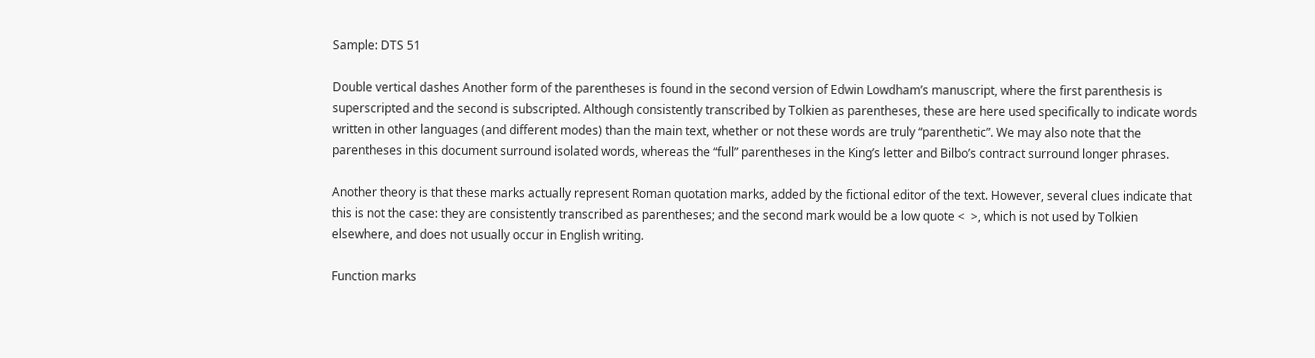Sample: DTS 51

Double vertical dashes Another form of the parentheses is found in the second version of Edwin Lowdham’s manuscript, where the first parenthesis is superscripted and the second is subscripted. Although consistently transcribed by Tolkien as parentheses, these are here used specifically to indicate words written in other languages (and different modes) than the main text, whether or not these words are truly “parenthetic”. We may also note that the parentheses in this document surround isolated words, whereas the “full” parentheses in the King’s letter and Bilbo’s contract surround longer phrases.

Another theory is that these marks actually represent Roman quotation marks, added by the fictional editor of the text. However, several clues indicate that this is not the case: they are consistently transcribed as parentheses; and the second mark would be a low quote <  >, which is not used by Tolkien elsewhere, and does not usually occur in English writing.

Function marks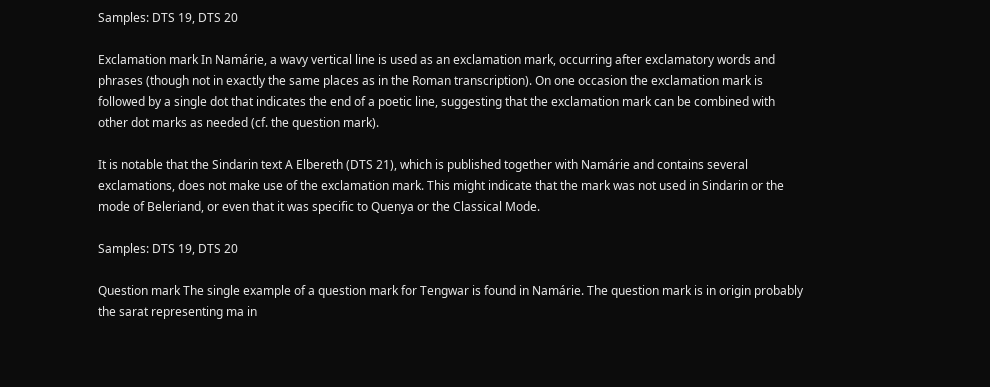Samples: DTS 19, DTS 20

Exclamation mark In Namárie, a wavy vertical line is used as an exclamation mark, occurring after exclamatory words and phrases (though not in exactly the same places as in the Roman transcription). On one occasion the exclamation mark is followed by a single dot that indicates the end of a poetic line, suggesting that the exclamation mark can be combined with other dot marks as needed (cf. the question mark).

It is notable that the Sindarin text A Elbereth (DTS 21), which is published together with Namárie and contains several exclamations, does not make use of the exclamation mark. This might indicate that the mark was not used in Sindarin or the mode of Beleriand, or even that it was specific to Quenya or the Classical Mode.

Samples: DTS 19, DTS 20

Question mark The single example of a question mark for Tengwar is found in Namárie. The question mark is in origin probably the sarat representing ma in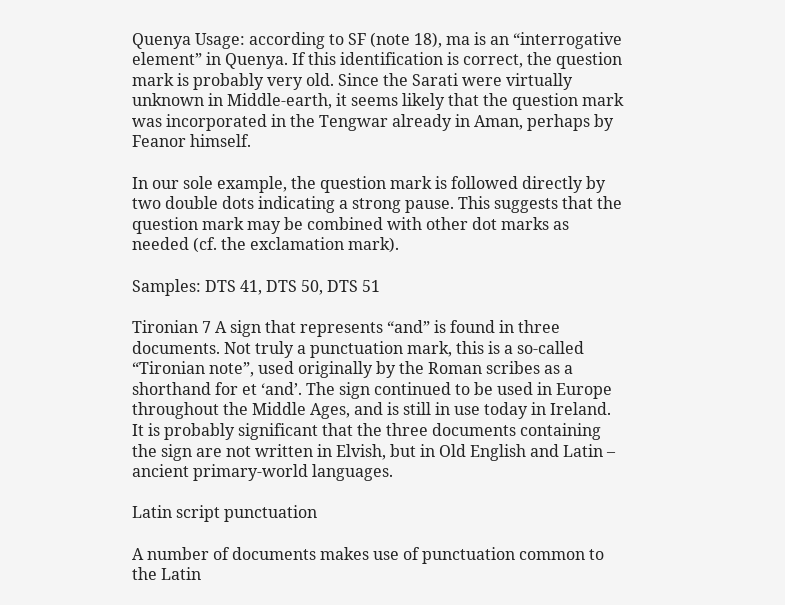Quenya Usage: according to SF (note 18), ma is an “interrogative element” in Quenya. If this identification is correct, the question mark is probably very old. Since the Sarati were virtually unknown in Middle-earth, it seems likely that the question mark was incorporated in the Tengwar already in Aman, perhaps by Feanor himself.

In our sole example, the question mark is followed directly by two double dots indicating a strong pause. This suggests that the question mark may be combined with other dot marks as needed (cf. the exclamation mark).

Samples: DTS 41, DTS 50, DTS 51

Tironian 7 A sign that represents “and” is found in three documents. Not truly a punctuation mark, this is a so-called “Tironian note”, used originally by the Roman scribes as a shorthand for et ‘and’. The sign continued to be used in Europe throughout the Middle Ages, and is still in use today in Ireland. It is probably significant that the three documents containing the sign are not written in Elvish, but in Old English and Latin – ancient primary-world languages.

Latin script punctuation

A number of documents makes use of punctuation common to the Latin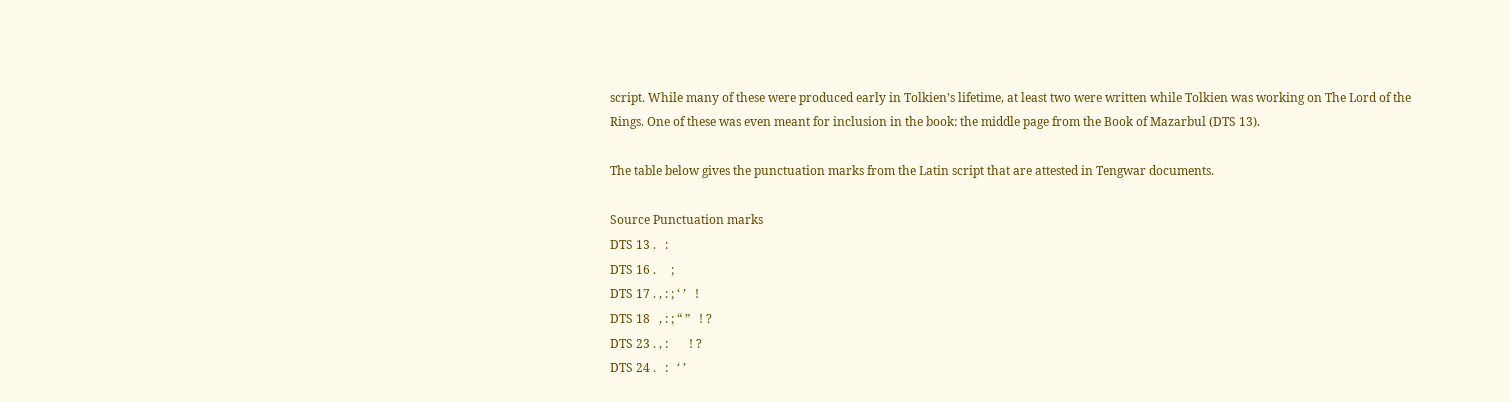script. While many of these were produced early in Tolkien’s lifetime, at least two were written while Tolkien was working on The Lord of the Rings. One of these was even meant for inclusion in the book: the middle page from the Book of Mazarbul (DTS 13).

The table below gives the punctuation marks from the Latin script that are attested in Tengwar documents.

Source Punctuation marks
DTS 13 .   :
DTS 16 .     ;
DTS 17 . , : ; ‘ ’   !
DTS 18   , : ; “ ”   ! ?
DTS 23 . , :       ! ?
DTS 24 .   :   ‘ ’